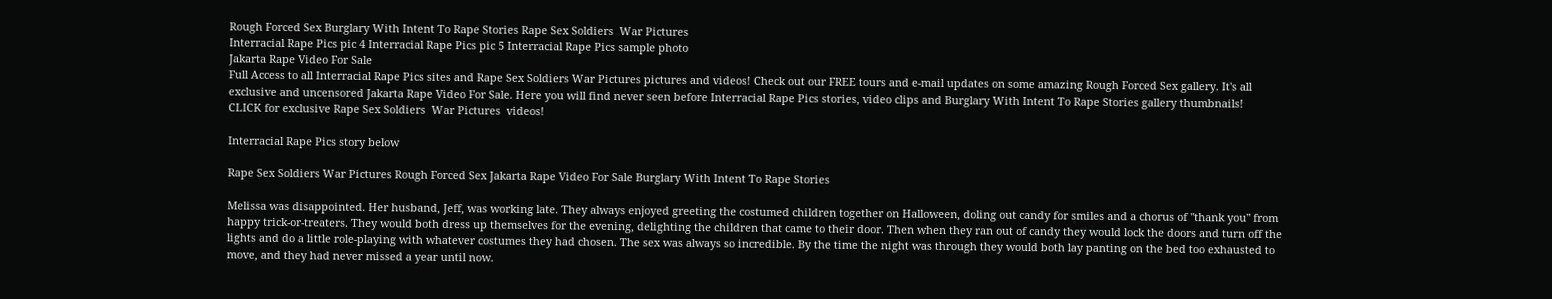Rough Forced Sex Burglary With Intent To Rape Stories Rape Sex Soldiers  War Pictures
Interracial Rape Pics pic 4 Interracial Rape Pics pic 5 Interracial Rape Pics sample photo
Jakarta Rape Video For Sale
Full Access to all Interracial Rape Pics sites and Rape Sex Soldiers War Pictures pictures and videos! Check out our FREE tours and e-mail updates on some amazing Rough Forced Sex gallery. It's all exclusive and uncensored Jakarta Rape Video For Sale. Here you will find never seen before Interracial Rape Pics stories, video clips and Burglary With Intent To Rape Stories gallery thumbnails!
CLICK for exclusive Rape Sex Soldiers  War Pictures  videos!

Interracial Rape Pics story below

Rape Sex Soldiers War Pictures Rough Forced Sex Jakarta Rape Video For Sale Burglary With Intent To Rape Stories

Melissa was disappointed. Her husband, Jeff, was working late. They always enjoyed greeting the costumed children together on Halloween, doling out candy for smiles and a chorus of "thank you" from happy trick-or-treaters. They would both dress up themselves for the evening, delighting the children that came to their door. Then when they ran out of candy they would lock the doors and turn off the lights and do a little role-playing with whatever costumes they had chosen. The sex was always so incredible. By the time the night was through they would both lay panting on the bed too exhausted to move, and they had never missed a year until now.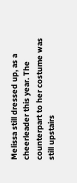Melissa still dressed up, as a cheerleader this year. The counterpart to her costume was still upstairs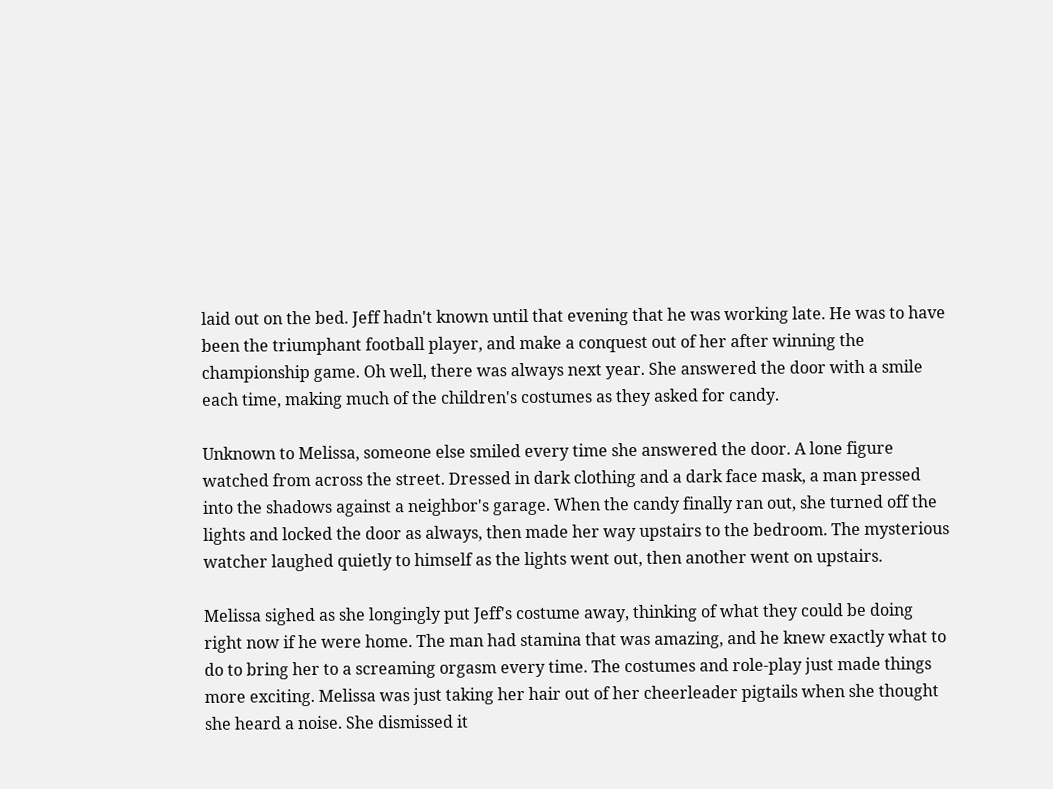laid out on the bed. Jeff hadn't known until that evening that he was working late. He was to have been the triumphant football player, and make a conquest out of her after winning the championship game. Oh well, there was always next year. She answered the door with a smile each time, making much of the children's costumes as they asked for candy.

Unknown to Melissa, someone else smiled every time she answered the door. A lone figure watched from across the street. Dressed in dark clothing and a dark face mask, a man pressed into the shadows against a neighbor's garage. When the candy finally ran out, she turned off the lights and locked the door as always, then made her way upstairs to the bedroom. The mysterious watcher laughed quietly to himself as the lights went out, then another went on upstairs.

Melissa sighed as she longingly put Jeff's costume away, thinking of what they could be doing right now if he were home. The man had stamina that was amazing, and he knew exactly what to do to bring her to a screaming orgasm every time. The costumes and role-play just made things more exciting. Melissa was just taking her hair out of her cheerleader pigtails when she thought she heard a noise. She dismissed it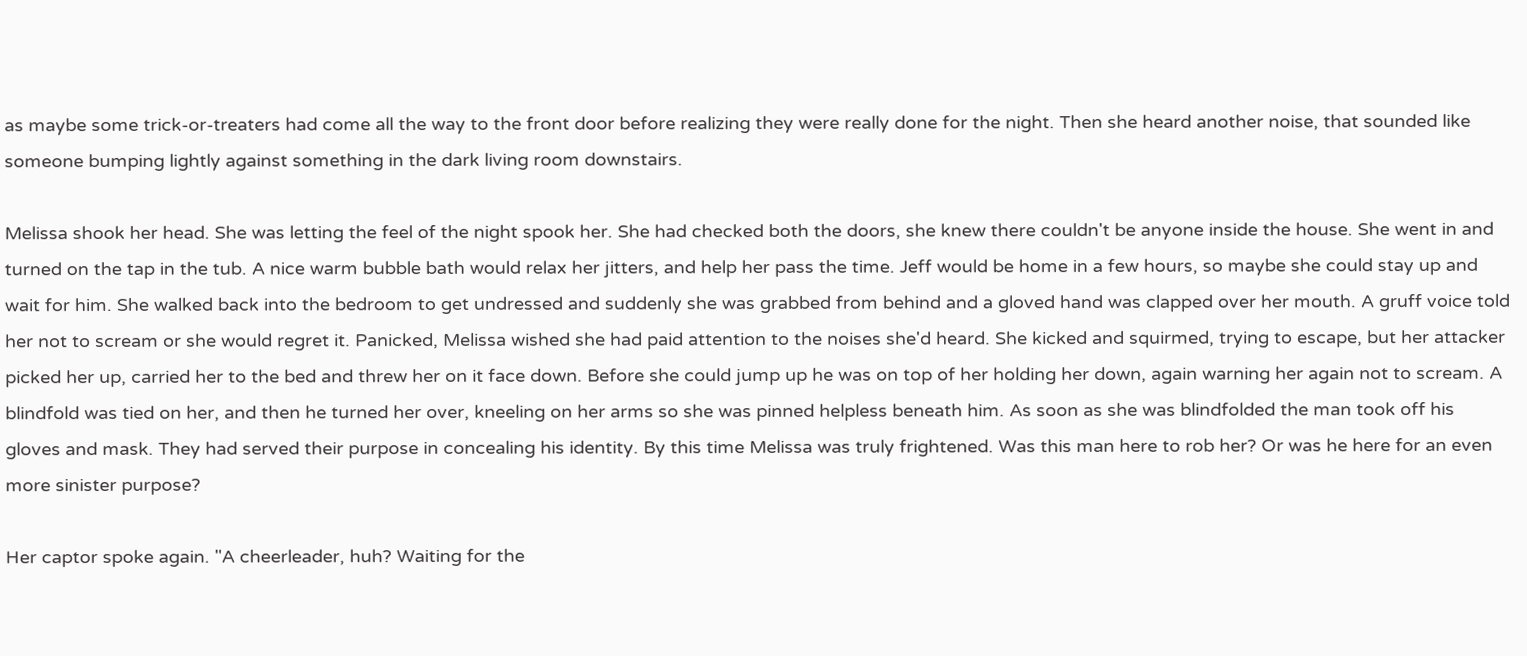as maybe some trick-or-treaters had come all the way to the front door before realizing they were really done for the night. Then she heard another noise, that sounded like someone bumping lightly against something in the dark living room downstairs.

Melissa shook her head. She was letting the feel of the night spook her. She had checked both the doors, she knew there couldn't be anyone inside the house. She went in and turned on the tap in the tub. A nice warm bubble bath would relax her jitters, and help her pass the time. Jeff would be home in a few hours, so maybe she could stay up and wait for him. She walked back into the bedroom to get undressed and suddenly she was grabbed from behind and a gloved hand was clapped over her mouth. A gruff voice told her not to scream or she would regret it. Panicked, Melissa wished she had paid attention to the noises she'd heard. She kicked and squirmed, trying to escape, but her attacker picked her up, carried her to the bed and threw her on it face down. Before she could jump up he was on top of her holding her down, again warning her again not to scream. A blindfold was tied on her, and then he turned her over, kneeling on her arms so she was pinned helpless beneath him. As soon as she was blindfolded the man took off his gloves and mask. They had served their purpose in concealing his identity. By this time Melissa was truly frightened. Was this man here to rob her? Or was he here for an even more sinister purpose?

Her captor spoke again. "A cheerleader, huh? Waiting for the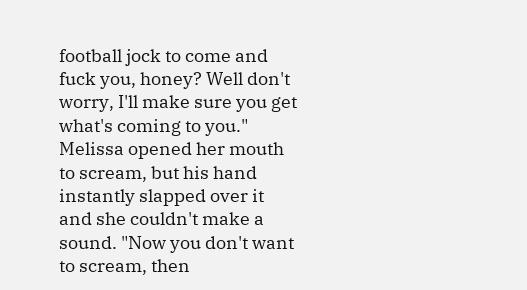football jock to come and fuck you, honey? Well don't worry, I'll make sure you get what's coming to you." Melissa opened her mouth to scream, but his hand instantly slapped over it and she couldn't make a sound. "Now you don't want to scream, then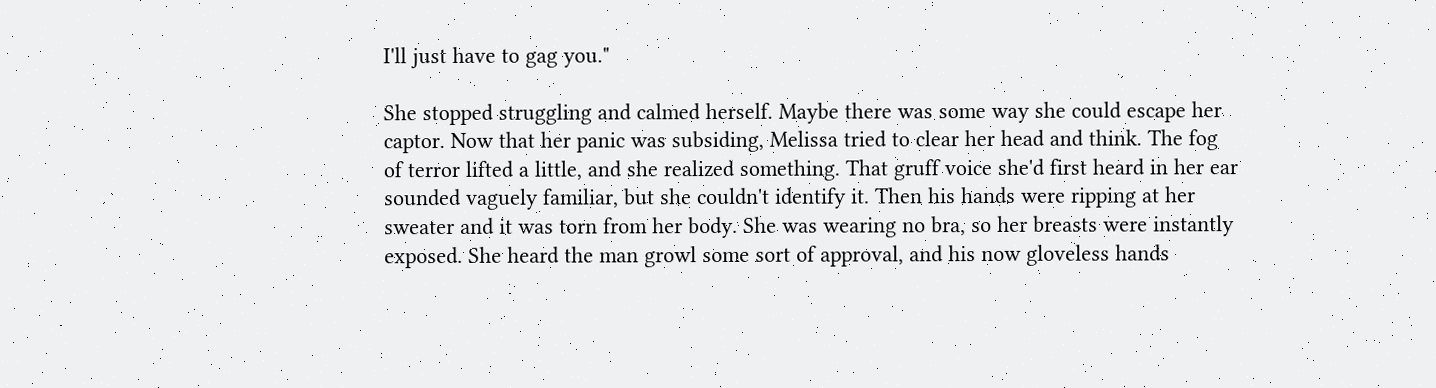I'll just have to gag you."

She stopped struggling and calmed herself. Maybe there was some way she could escape her captor. Now that her panic was subsiding, Melissa tried to clear her head and think. The fog of terror lifted a little, and she realized something. That gruff voice she'd first heard in her ear sounded vaguely familiar, but she couldn't identify it. Then his hands were ripping at her sweater and it was torn from her body. She was wearing no bra, so her breasts were instantly exposed. She heard the man growl some sort of approval, and his now gloveless hands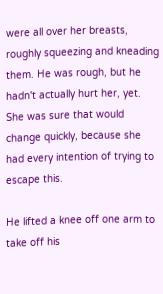were all over her breasts, roughly squeezing and kneading them. He was rough, but he hadn't actually hurt her, yet. She was sure that would change quickly, because she had every intention of trying to escape this.

He lifted a knee off one arm to take off his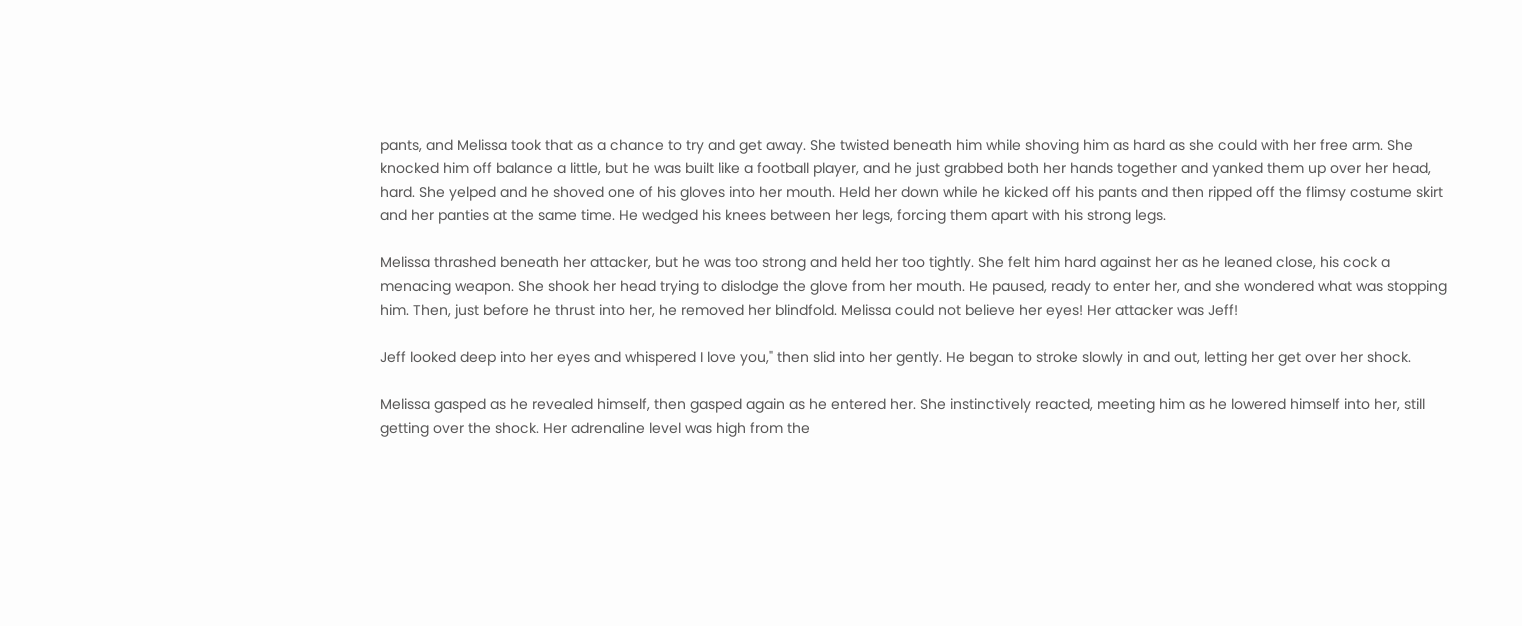pants, and Melissa took that as a chance to try and get away. She twisted beneath him while shoving him as hard as she could with her free arm. She knocked him off balance a little, but he was built like a football player, and he just grabbed both her hands together and yanked them up over her head, hard. She yelped and he shoved one of his gloves into her mouth. Held her down while he kicked off his pants and then ripped off the flimsy costume skirt and her panties at the same time. He wedged his knees between her legs, forcing them apart with his strong legs.

Melissa thrashed beneath her attacker, but he was too strong and held her too tightly. She felt him hard against her as he leaned close, his cock a menacing weapon. She shook her head trying to dislodge the glove from her mouth. He paused, ready to enter her, and she wondered what was stopping him. Then, just before he thrust into her, he removed her blindfold. Melissa could not believe her eyes! Her attacker was Jeff!

Jeff looked deep into her eyes and whispered I love you," then slid into her gently. He began to stroke slowly in and out, letting her get over her shock.

Melissa gasped as he revealed himself, then gasped again as he entered her. She instinctively reacted, meeting him as he lowered himself into her, still getting over the shock. Her adrenaline level was high from the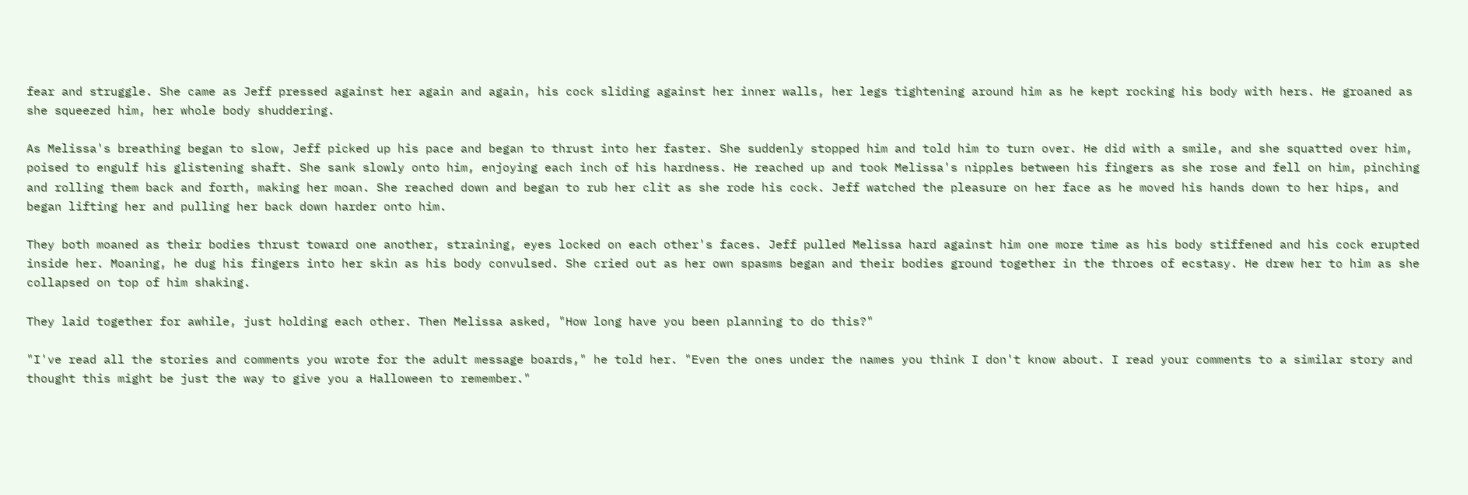fear and struggle. She came as Jeff pressed against her again and again, his cock sliding against her inner walls, her legs tightening around him as he kept rocking his body with hers. He groaned as she squeezed him, her whole body shuddering.

As Melissa's breathing began to slow, Jeff picked up his pace and began to thrust into her faster. She suddenly stopped him and told him to turn over. He did with a smile, and she squatted over him, poised to engulf his glistening shaft. She sank slowly onto him, enjoying each inch of his hardness. He reached up and took Melissa's nipples between his fingers as she rose and fell on him, pinching and rolling them back and forth, making her moan. She reached down and began to rub her clit as she rode his cock. Jeff watched the pleasure on her face as he moved his hands down to her hips, and began lifting her and pulling her back down harder onto him.

They both moaned as their bodies thrust toward one another, straining, eyes locked on each other's faces. Jeff pulled Melissa hard against him one more time as his body stiffened and his cock erupted inside her. Moaning, he dug his fingers into her skin as his body convulsed. She cried out as her own spasms began and their bodies ground together in the throes of ecstasy. He drew her to him as she collapsed on top of him shaking.

They laid together for awhile, just holding each other. Then Melissa asked, "How long have you been planning to do this?"

"I've read all the stories and comments you wrote for the adult message boards," he told her. "Even the ones under the names you think I don't know about. I read your comments to a similar story and thought this might be just the way to give you a Halloween to remember."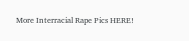More Interracial Rape Pics HERE!